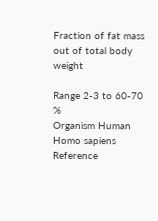Fraction of fat mass out of total body weight

Range 2-3 to 60-70 %
Organism Human Homo sapiens
Reference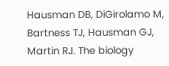Hausman DB, DiGirolamo M, Bartness TJ, Hausman GJ, Martin RJ. The biology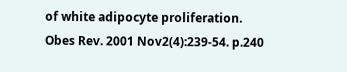of white adipocyte proliferation. Obes Rev. 2001 Nov2(4):239-54. p.240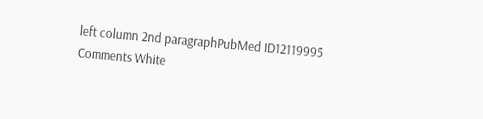left column 2nd paragraphPubMed ID12119995
Comments White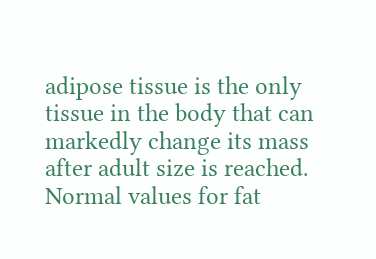adipose tissue is the only tissue in the body that can markedly change its mass after adult size is reached. Normal values for fat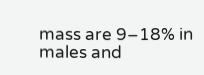mass are 9–18% in males and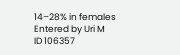14–28% in females
Entered by Uri M
ID 106357